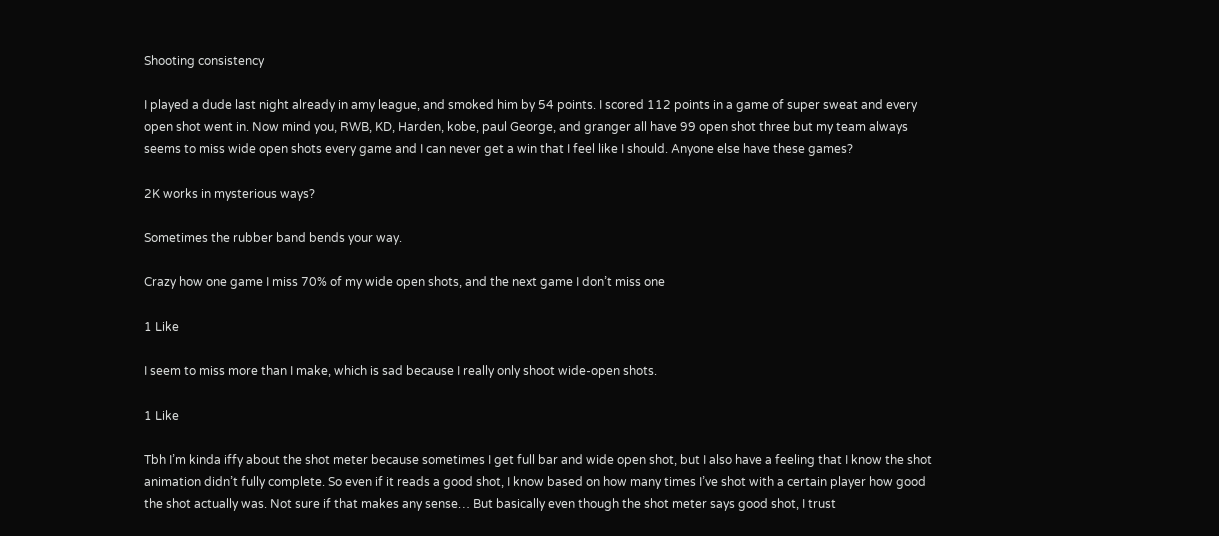Shooting consistency

I played a dude last night already in amy league, and smoked him by 54 points. I scored 112 points in a game of super sweat and every open shot went in. Now mind you, RWB, KD, Harden, kobe, paul George, and granger all have 99 open shot three but my team always seems to miss wide open shots every game and I can never get a win that I feel like I should. Anyone else have these games?

2K works in mysterious ways?

Sometimes the rubber band bends your way.

Crazy how one game I miss 70% of my wide open shots, and the next game I don’t miss one

1 Like

I seem to miss more than I make, which is sad because I really only shoot wide-open shots.

1 Like

Tbh I’m kinda iffy about the shot meter because sometimes I get full bar and wide open shot, but I also have a feeling that I know the shot animation didn’t fully complete. So even if it reads a good shot, I know based on how many times I’ve shot with a certain player how good the shot actually was. Not sure if that makes any sense… But basically even though the shot meter says good shot, I trust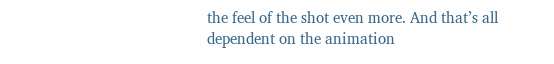the feel of the shot even more. And that’s all dependent on the animation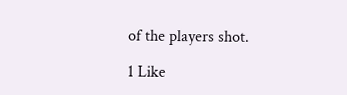of the players shot.

1 Like